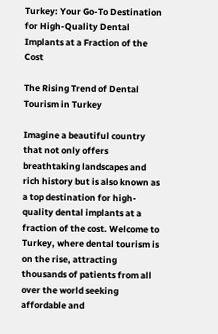Turkey: Your Go-To Destination for High-Quality Dental Implants at a Fraction of the Cost

The Rising Trend of Dental Tourism in Turkey

Imagine a beautiful country that not only offers breathtaking landscapes and rich history but is also known as a top destination for high-quality dental implants at a fraction of the cost. Welcome to Turkey, where dental tourism is on the rise, attracting thousands of patients from all over the world seeking affordable and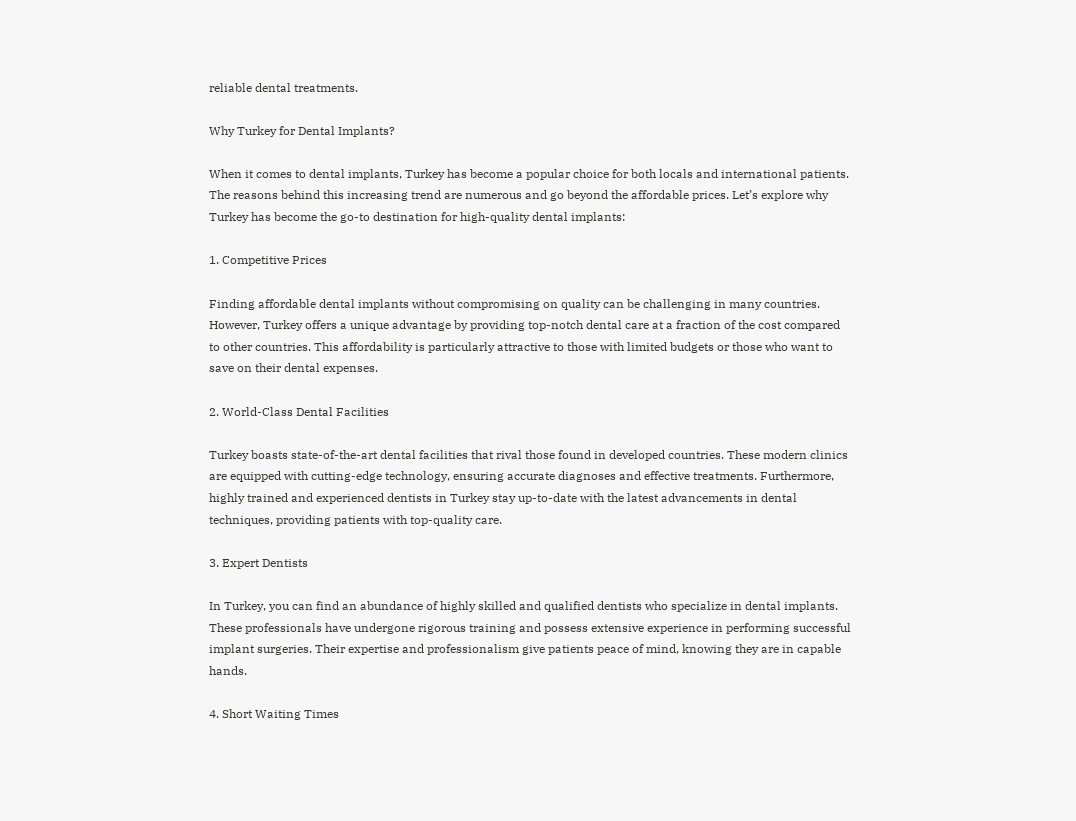reliable dental treatments.

Why Turkey for Dental Implants?

When it comes to dental implants, Turkey has become a popular choice for both locals and international patients. The reasons behind this increasing trend are numerous and go beyond the affordable prices. Let’s explore why Turkey has become the go-to destination for high-quality dental implants:

1. Competitive Prices

Finding affordable dental implants without compromising on quality can be challenging in many countries. However, Turkey offers a unique advantage by providing top-notch dental care at a fraction of the cost compared to other countries. This affordability is particularly attractive to those with limited budgets or those who want to save on their dental expenses.

2. World-Class Dental Facilities

Turkey boasts state-of-the-art dental facilities that rival those found in developed countries. These modern clinics are equipped with cutting-edge technology, ensuring accurate diagnoses and effective treatments. Furthermore, highly trained and experienced dentists in Turkey stay up-to-date with the latest advancements in dental techniques, providing patients with top-quality care.

3. Expert Dentists

In Turkey, you can find an abundance of highly skilled and qualified dentists who specialize in dental implants. These professionals have undergone rigorous training and possess extensive experience in performing successful implant surgeries. Their expertise and professionalism give patients peace of mind, knowing they are in capable hands.

4. Short Waiting Times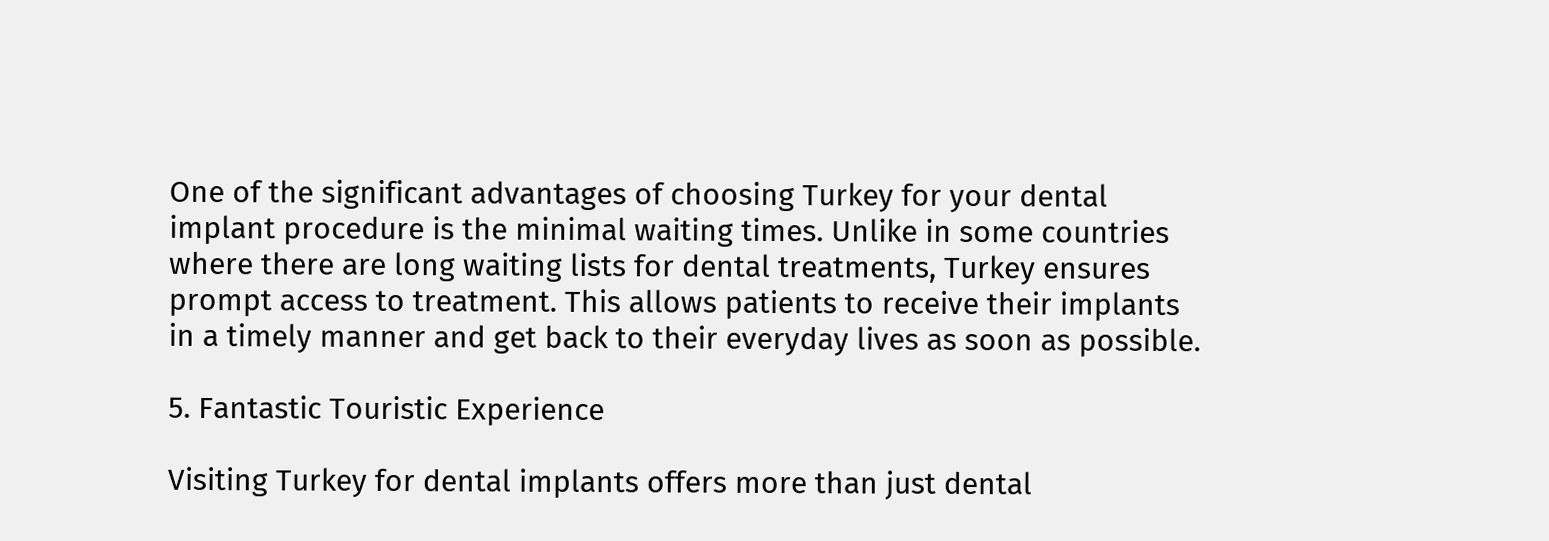One of the significant advantages of choosing Turkey for your dental implant procedure is the minimal waiting times. Unlike in some countries where there are long waiting lists for dental treatments, Turkey ensures prompt access to treatment. This allows patients to receive their implants in a timely manner and get back to their everyday lives as soon as possible.

5. Fantastic Touristic Experience

Visiting Turkey for dental implants offers more than just dental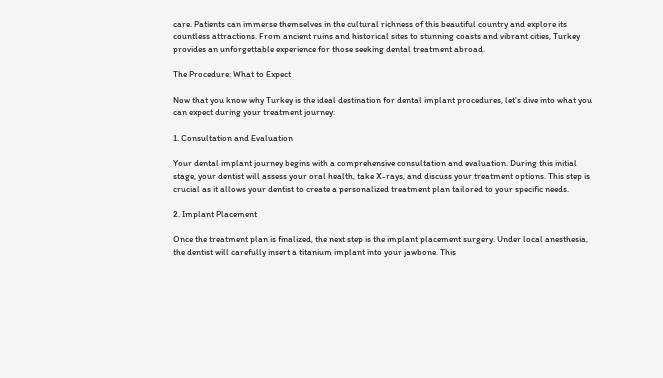care. Patients can immerse themselves in the cultural richness of this beautiful country and explore its countless attractions. From ancient ruins and historical sites to stunning coasts and vibrant cities, Turkey provides an unforgettable experience for those seeking dental treatment abroad.

The Procedure: What to Expect

Now that you know why Turkey is the ideal destination for dental implant procedures, let’s dive into what you can expect during your treatment journey:

1. Consultation and Evaluation

Your dental implant journey begins with a comprehensive consultation and evaluation. During this initial stage, your dentist will assess your oral health, take X-rays, and discuss your treatment options. This step is crucial as it allows your dentist to create a personalized treatment plan tailored to your specific needs.

2. Implant Placement

Once the treatment plan is finalized, the next step is the implant placement surgery. Under local anesthesia, the dentist will carefully insert a titanium implant into your jawbone. This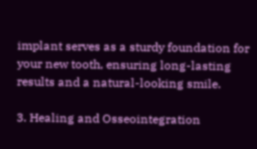implant serves as a sturdy foundation for your new tooth, ensuring long-lasting results and a natural-looking smile.

3. Healing and Osseointegration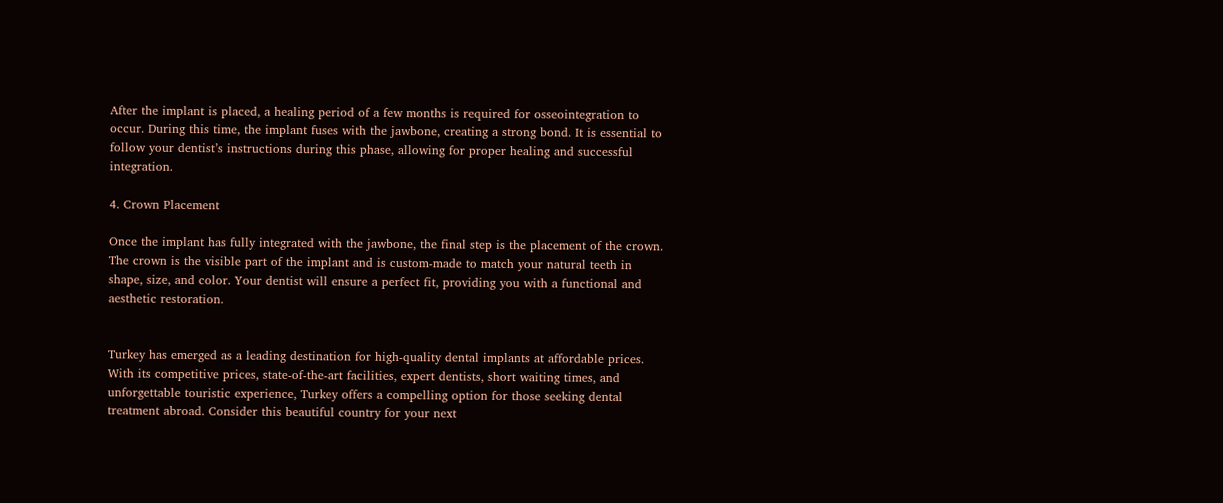After the implant is placed, a healing period of a few months is required for osseointegration to occur. During this time, the implant fuses with the jawbone, creating a strong bond. It is essential to follow your dentist’s instructions during this phase, allowing for proper healing and successful integration.

4. Crown Placement

Once the implant has fully integrated with the jawbone, the final step is the placement of the crown. The crown is the visible part of the implant and is custom-made to match your natural teeth in shape, size, and color. Your dentist will ensure a perfect fit, providing you with a functional and aesthetic restoration.


Turkey has emerged as a leading destination for high-quality dental implants at affordable prices. With its competitive prices, state-of-the-art facilities, expert dentists, short waiting times, and unforgettable touristic experience, Turkey offers a compelling option for those seeking dental treatment abroad. Consider this beautiful country for your next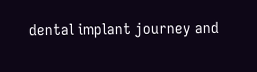dental implant journey and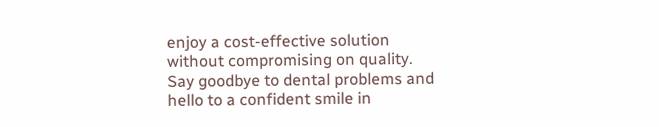enjoy a cost-effective solution without compromising on quality. Say goodbye to dental problems and hello to a confident smile in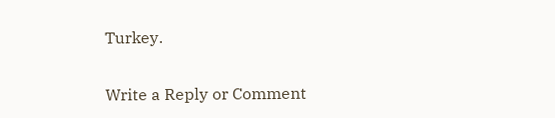Turkey.

Write a Reply or Comment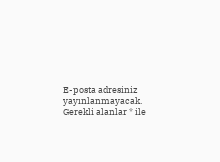E-posta adresiniz yayınlanmayacak. Gerekli alanlar * ile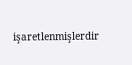işaretlenmişlerdir